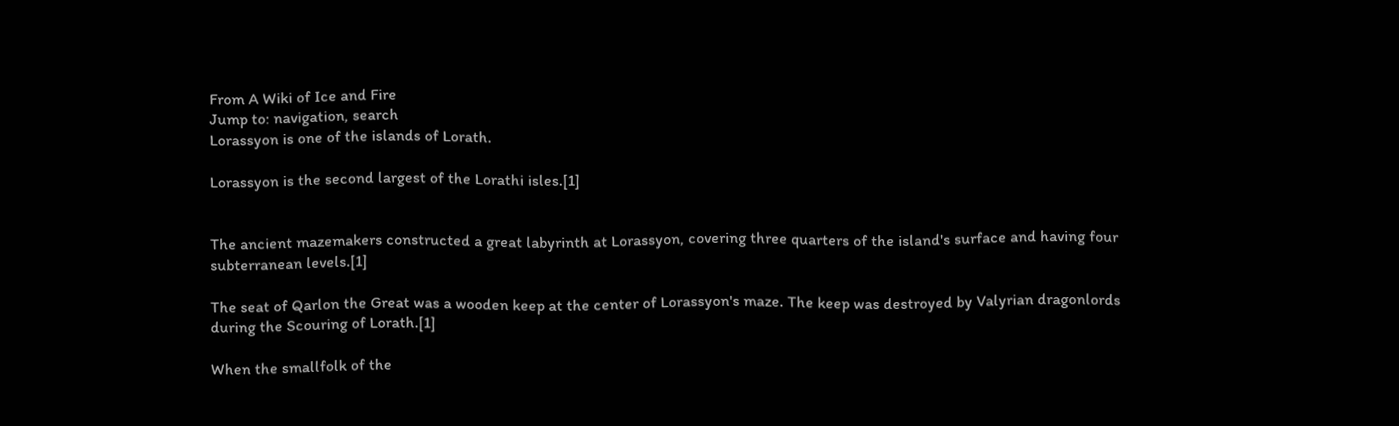From A Wiki of Ice and Fire
Jump to: navigation, search
Lorassyon is one of the islands of Lorath.

Lorassyon is the second largest of the Lorathi isles.[1]


The ancient mazemakers constructed a great labyrinth at Lorassyon, covering three quarters of the island's surface and having four subterranean levels.[1]

The seat of Qarlon the Great was a wooden keep at the center of Lorassyon's maze. The keep was destroyed by Valyrian dragonlords during the Scouring of Lorath.[1]

When the smallfolk of the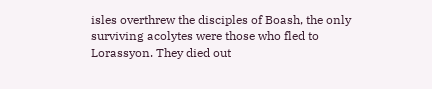isles overthrew the disciples of Boash, the only surviving acolytes were those who fled to Lorassyon. They died out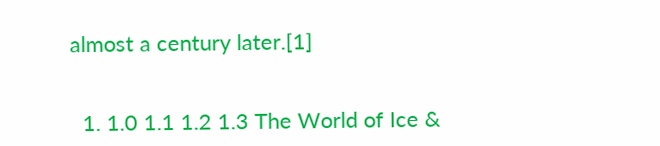almost a century later.[1]


  1. 1.0 1.1 1.2 1.3 The World of Ice &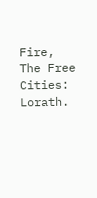Fire, The Free Cities: Lorath.